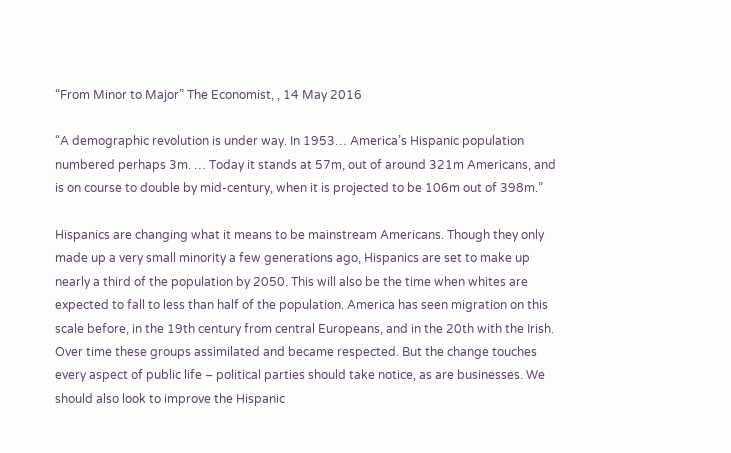“From Minor to Major” The Economist, , 14 May 2016

“A demographic revolution is under way. In 1953… America’s Hispanic population numbered perhaps 3m. … Today it stands at 57m, out of around 321m Americans, and is on course to double by mid-century, when it is projected to be 106m out of 398m.”

Hispanics are changing what it means to be mainstream Americans. Though they only made up a very small minority a few generations ago, Hispanics are set to make up nearly a third of the population by 2050. This will also be the time when whites are expected to fall to less than half of the population. America has seen migration on this scale before, in the 19th century from central Europeans, and in the 20th with the Irish. Over time these groups assimilated and became respected. But the change touches every aspect of public life – political parties should take notice, as are businesses. We should also look to improve the Hispanic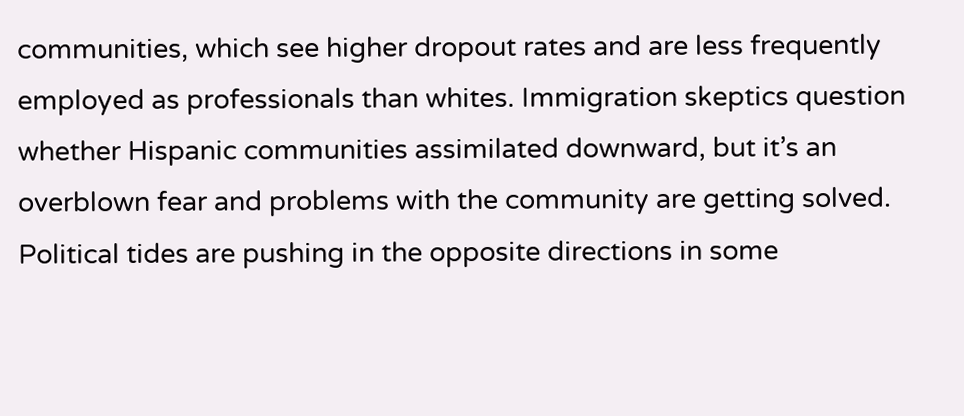communities, which see higher dropout rates and are less frequently employed as professionals than whites. Immigration skeptics question whether Hispanic communities assimilated downward, but it’s an overblown fear and problems with the community are getting solved. Political tides are pushing in the opposite directions in some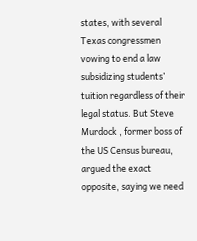states, with several Texas congressmen vowing to end a law subsidizing students’ tuition regardless of their legal status. But Steve Murdock , former boss of the US Census bureau, argued the exact opposite, saying we need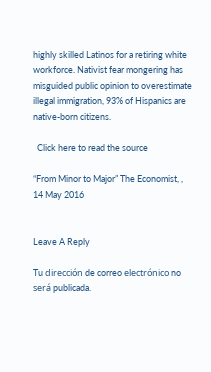highly skilled Latinos for a retiring white workforce. Nativist fear mongering has misguided public opinion to overestimate illegal immigration, 93% of Hispanics are native-born citizens.

  Click here to read the source

“From Minor to Major” The Economist, , 14 May 2016


Leave A Reply

Tu dirección de correo electrónico no será publicada.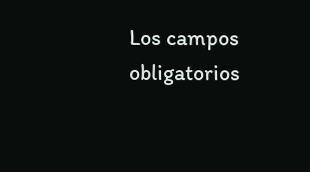Los campos obligatorios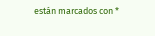están marcados con *